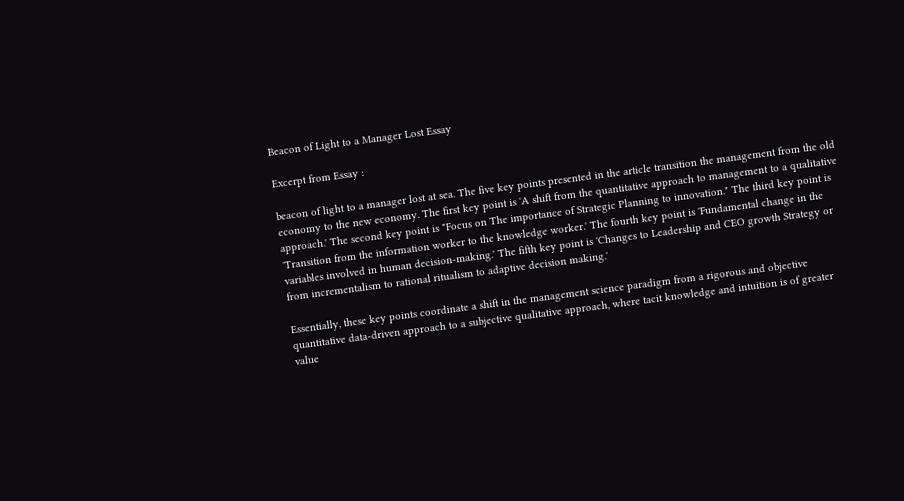Beacon of Light to a Manager Lost Essay

Excerpt from Essay :

beacon of light to a manager lost at sea. The five key points presented in the article transition the management from the old economy to the new economy. The first key point is 'A shift from the quantitative approach to management to a qualitative approach.' The second key point is "Focus on The importance of Strategic Planning to innovation." The third key point is 'Transition from the information worker to the knowledge worker.' The fourth key point is 'Fundamental change in the variables involved in human decision-making.' The fifth key point is 'Changes to Leadership and CEO growth Strategy or from incrementalism to rational ritualism to adaptive decision making.'

Essentially, these key points coordinate a shift in the management science paradigm from a rigorous and objective quantitative data-driven approach to a subjective qualitative approach, where tacit knowledge and intuition is of greater value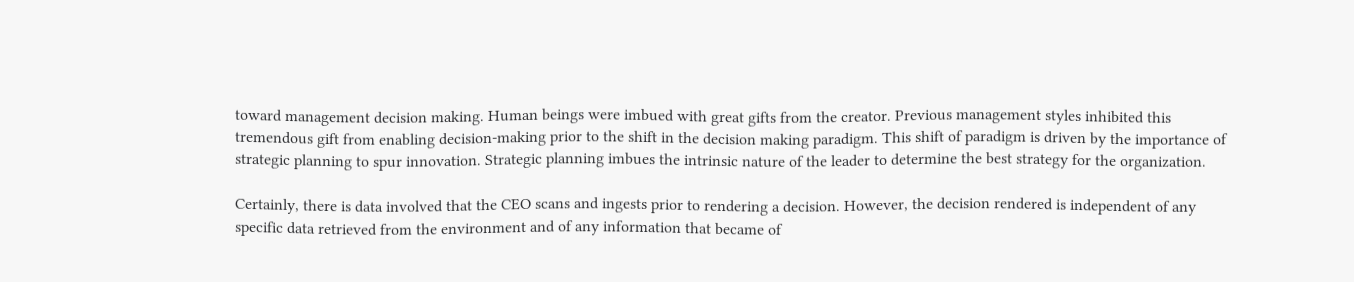toward management decision making. Human beings were imbued with great gifts from the creator. Previous management styles inhibited this tremendous gift from enabling decision-making prior to the shift in the decision making paradigm. This shift of paradigm is driven by the importance of strategic planning to spur innovation. Strategic planning imbues the intrinsic nature of the leader to determine the best strategy for the organization.

Certainly, there is data involved that the CEO scans and ingests prior to rendering a decision. However, the decision rendered is independent of any specific data retrieved from the environment and of any information that became of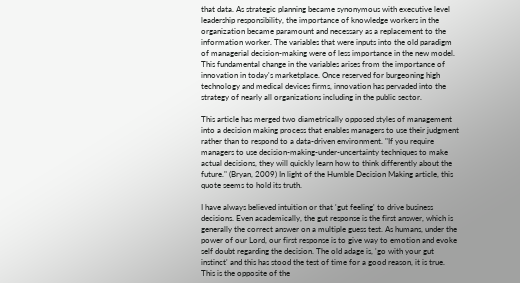that data. As strategic planning became synonymous with executive level leadership responsibility, the importance of knowledge workers in the organization became paramount and necessary as a replacement to the information worker. The variables that were inputs into the old paradigm of managerial decision-making were of less importance in the new model. This fundamental change in the variables arises from the importance of innovation in today's marketplace. Once reserved for burgeoning high technology and medical devices firms, innovation has pervaded into the strategy of nearly all organizations including in the public sector.

This article has merged two diametrically opposed styles of management into a decision making process that enables managers to use their judgment rather than to respond to a data-driven environment. "If you require managers to use decision-making-under-uncertainty techniques to make actual decisions, they will quickly learn how to think differently about the future." (Bryan, 2009) In light of the Humble Decision Making article, this quote seems to hold its truth.

I have always believed intuition or that 'gut feeling' to drive business decisions. Even academically, the gut response is the first answer, which is generally the correct answer on a multiple guess test. As humans, under the power of our Lord, our first response is to give way to emotion and evoke self doubt regarding the decision. The old adage is, 'go with your gut instinct' and this has stood the test of time for a good reason, it is true. This is the opposite of the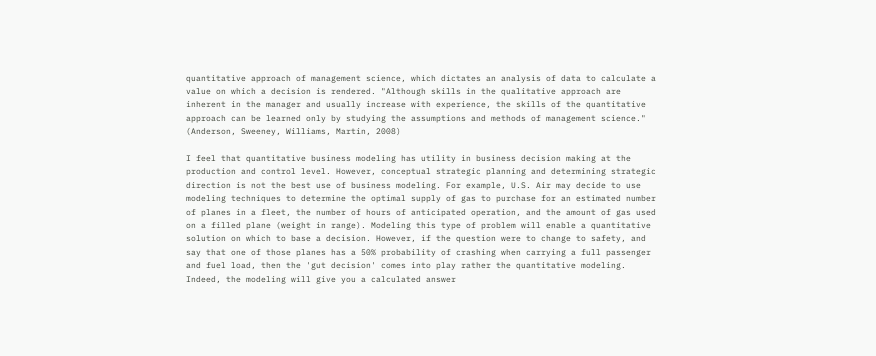quantitative approach of management science, which dictates an analysis of data to calculate a value on which a decision is rendered. "Although skills in the qualitative approach are inherent in the manager and usually increase with experience, the skills of the quantitative approach can be learned only by studying the assumptions and methods of management science." (Anderson, Sweeney, Williams, Martin, 2008)

I feel that quantitative business modeling has utility in business decision making at the production and control level. However, conceptual strategic planning and determining strategic direction is not the best use of business modeling. For example, U.S. Air may decide to use modeling techniques to determine the optimal supply of gas to purchase for an estimated number of planes in a fleet, the number of hours of anticipated operation, and the amount of gas used on a filled plane (weight in range). Modeling this type of problem will enable a quantitative solution on which to base a decision. However, if the question were to change to safety, and say that one of those planes has a 50% probability of crashing when carrying a full passenger and fuel load, then the 'gut decision' comes into play rather the quantitative modeling. Indeed, the modeling will give you a calculated answer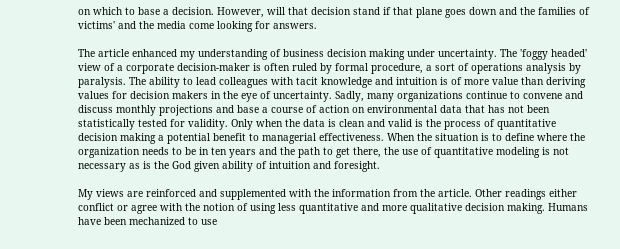on which to base a decision. However, will that decision stand if that plane goes down and the families of victims' and the media come looking for answers.

The article enhanced my understanding of business decision making under uncertainty. The 'foggy headed' view of a corporate decision-maker is often ruled by formal procedure, a sort of operations analysis by paralysis. The ability to lead colleagues with tacit knowledge and intuition is of more value than deriving values for decision makers in the eye of uncertainty. Sadly, many organizations continue to convene and discuss monthly projections and base a course of action on environmental data that has not been statistically tested for validity. Only when the data is clean and valid is the process of quantitative decision making a potential benefit to managerial effectiveness. When the situation is to define where the organization needs to be in ten years and the path to get there, the use of quantitative modeling is not necessary as is the God given ability of intuition and foresight.

My views are reinforced and supplemented with the information from the article. Other readings either conflict or agree with the notion of using less quantitative and more qualitative decision making. Humans have been mechanized to use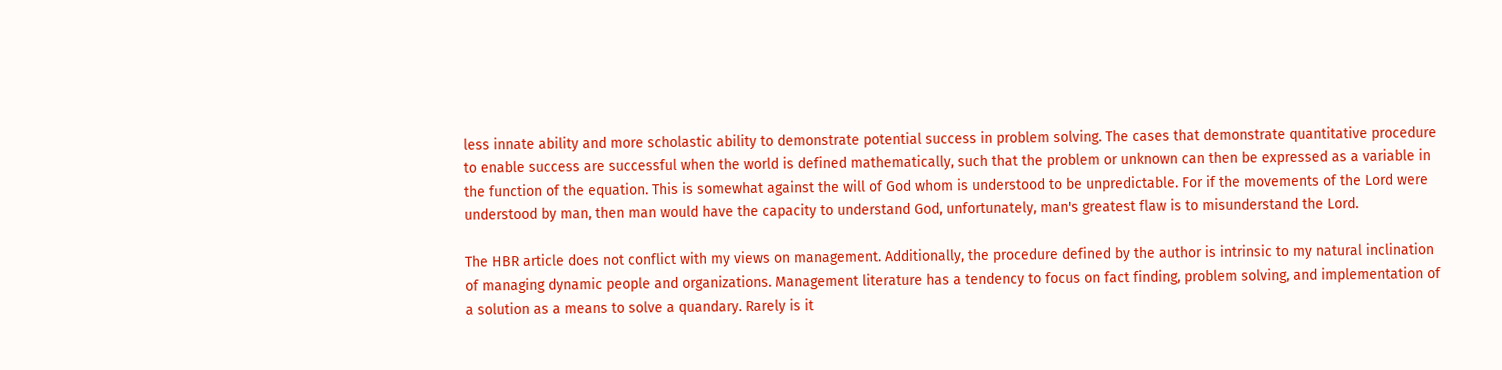less innate ability and more scholastic ability to demonstrate potential success in problem solving. The cases that demonstrate quantitative procedure to enable success are successful when the world is defined mathematically, such that the problem or unknown can then be expressed as a variable in the function of the equation. This is somewhat against the will of God whom is understood to be unpredictable. For if the movements of the Lord were understood by man, then man would have the capacity to understand God, unfortunately, man's greatest flaw is to misunderstand the Lord.

The HBR article does not conflict with my views on management. Additionally, the procedure defined by the author is intrinsic to my natural inclination of managing dynamic people and organizations. Management literature has a tendency to focus on fact finding, problem solving, and implementation of a solution as a means to solve a quandary. Rarely is it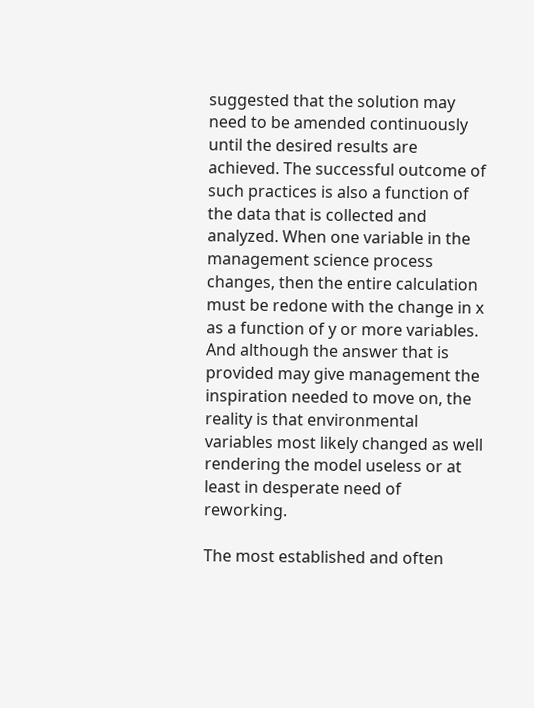suggested that the solution may need to be amended continuously until the desired results are achieved. The successful outcome of such practices is also a function of the data that is collected and analyzed. When one variable in the management science process changes, then the entire calculation must be redone with the change in x as a function of y or more variables. And although the answer that is provided may give management the inspiration needed to move on, the reality is that environmental variables most likely changed as well rendering the model useless or at least in desperate need of reworking.

The most established and often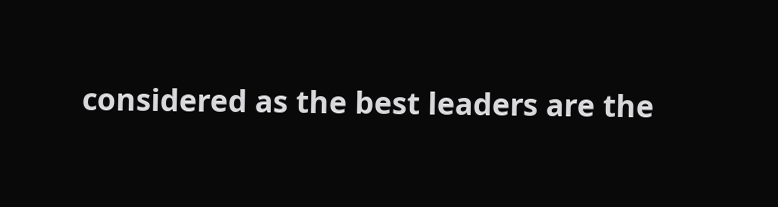considered as the best leaders are the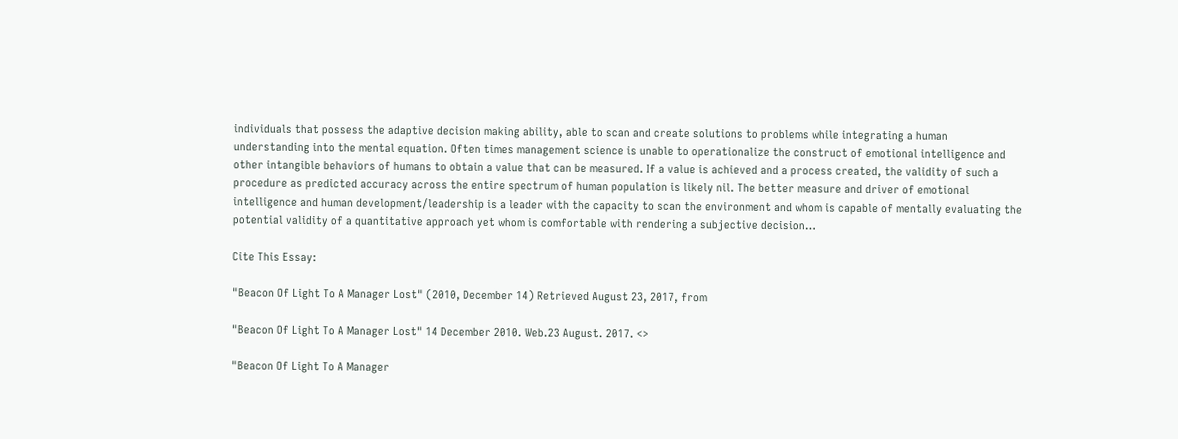individuals that possess the adaptive decision making ability, able to scan and create solutions to problems while integrating a human understanding into the mental equation. Often times management science is unable to operationalize the construct of emotional intelligence and other intangible behaviors of humans to obtain a value that can be measured. If a value is achieved and a process created, the validity of such a procedure as predicted accuracy across the entire spectrum of human population is likely nil. The better measure and driver of emotional intelligence and human development/leadership is a leader with the capacity to scan the environment and whom is capable of mentally evaluating the potential validity of a quantitative approach yet whom is comfortable with rendering a subjective decision…

Cite This Essay:

"Beacon Of Light To A Manager Lost" (2010, December 14) Retrieved August 23, 2017, from

"Beacon Of Light To A Manager Lost" 14 December 2010. Web.23 August. 2017. <>

"Beacon Of Light To A Manager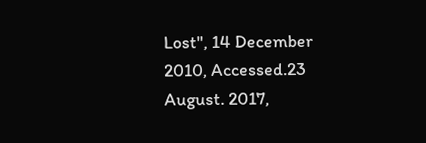Lost", 14 December 2010, Accessed.23 August. 2017,